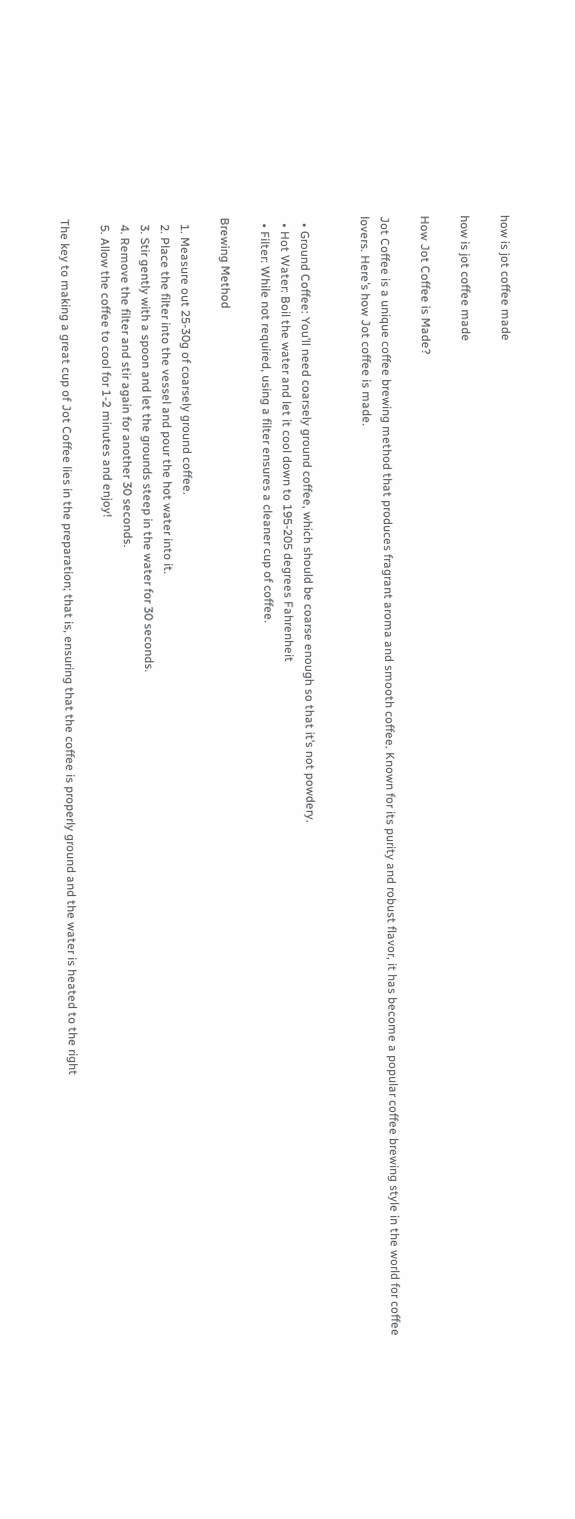how is jot coffee made

how is jot coffee made

How Jot Coffee is Made?

Jot Coffee is a unique coffee brewing method that produces fragrant aroma and smooth coffee. Known for its purity and robust flavor, it has become a popular coffee brewing style in the world for coffee lovers. Here’s how Jot coffee is made.


  • Ground Coffee: You’ll need coarsely ground coffee, which should be coarse enough so that it’s not powdery.
  • Hot Water: Boil the water and let it cool down to 195-205 degrees Fahrenheit
  • Filter: While not required, using a filter ensures a cleaner cup of coffee.

Brewing Method

  1. Measure out 25-30g of coarsely ground coffee.
  2. Place the filter into the vessel and pour the hot water into it.
  3. Stir gently with a spoon and let the grounds steep in the water for 30 seconds.
  4. Remove the filter and stir again for another 30 seconds.
  5. Allow the coffee to cool for 1-2 minutes and enjoy!

The key to making a great cup of Jot Coffee lies in the preparation; that is, ensuring that the coffee is properly ground and the water is heated to the right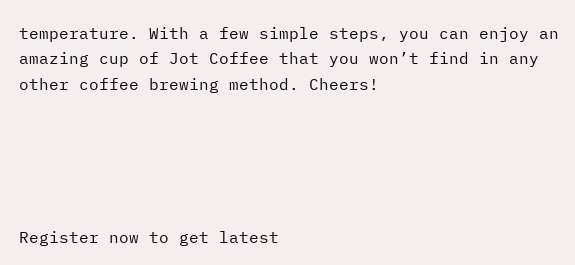temperature. With a few simple steps, you can enjoy an amazing cup of Jot Coffee that you won’t find in any other coffee brewing method. Cheers!





Register now to get latest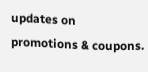updates on promotions & coupons.